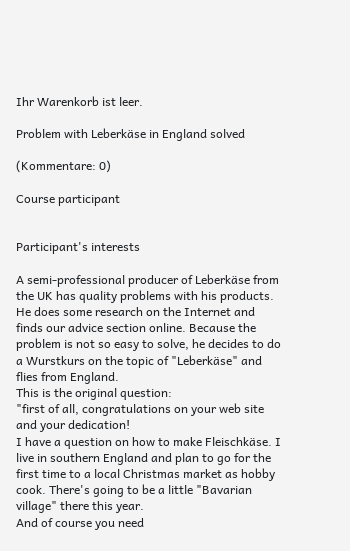Ihr Warenkorb ist leer.

Problem with Leberkäse in England solved

(Kommentare: 0)

Course participant


Participant's interests

A semi-professional producer of Leberkäse from the UK has quality problems with his products. He does some research on the Internet and finds our advice section online. Because the problem is not so easy to solve, he decides to do a Wurstkurs on the topic of "Leberkäse" and flies from England.
This is the original question:
"first of all, congratulations on your web site and your dedication!
I have a question on how to make Fleischkäse. I live in southern England and plan to go for the first time to a local Christmas market as hobby cook. There's going to be a little "Bavarian village" there this year.
And of course you need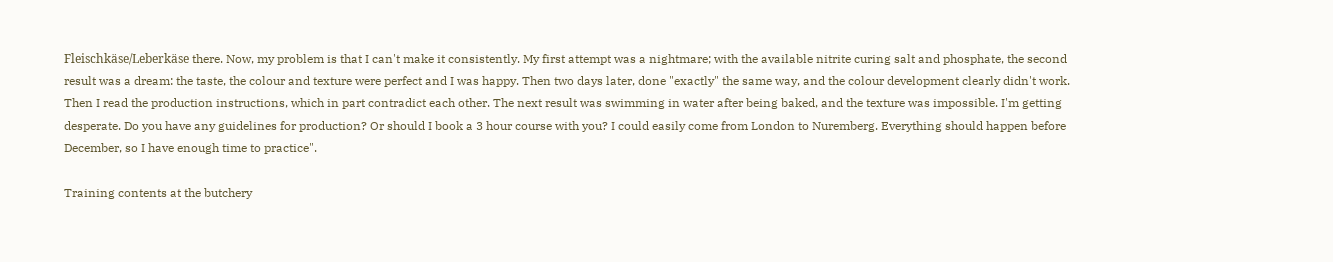Fleischkäse/Leberkäse there. Now, my problem is that I can't make it consistently. My first attempt was a nightmare; with the available nitrite curing salt and phosphate, the second result was a dream: the taste, the colour and texture were perfect and I was happy. Then two days later, done "exactly" the same way, and the colour development clearly didn't work. Then I read the production instructions, which in part contradict each other. The next result was swimming in water after being baked, and the texture was impossible. I'm getting desperate. Do you have any guidelines for production? Or should I book a 3 hour course with you? I could easily come from London to Nuremberg. Everything should happen before December, so I have enough time to practice".

Training contents at the butchery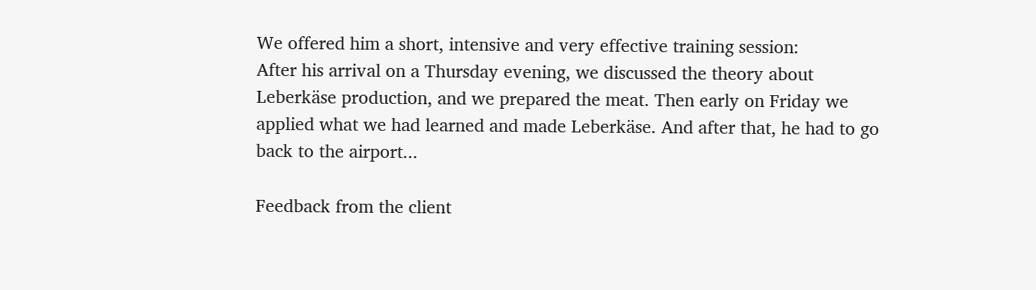We offered him a short, intensive and very effective training session:
After his arrival on a Thursday evening, we discussed the theory about Leberkäse production, and we prepared the meat. Then early on Friday we applied what we had learned and made Leberkäse. And after that, he had to go back to the airport...

Feedback from the client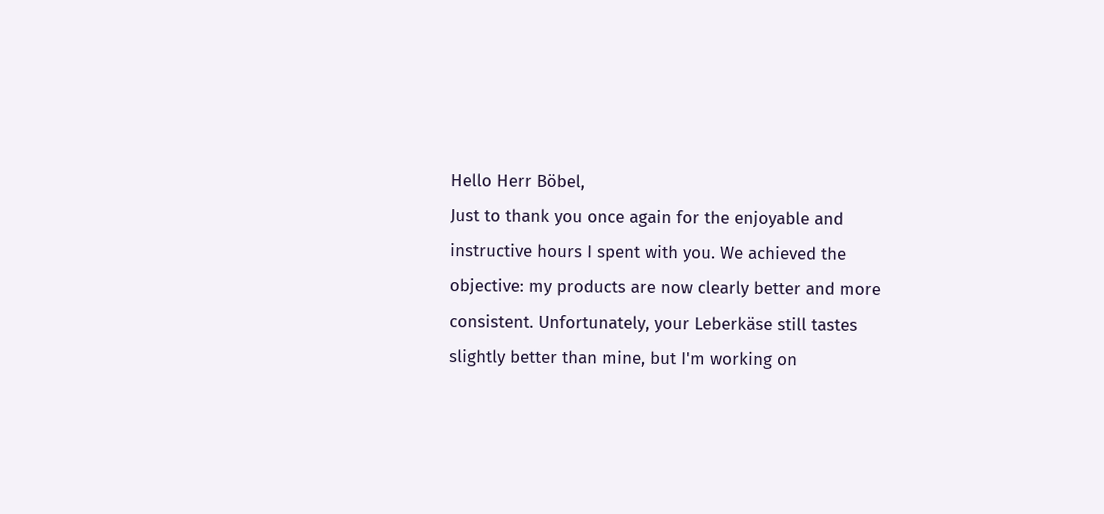Hello Herr Böbel,
Just to thank you once again for the enjoyable and instructive hours I spent with you. We achieved the objective: my products are now clearly better and more consistent. Unfortunately, your Leberkäse still tastes slightly better than mine, but I'm working on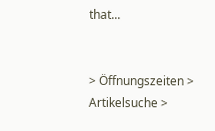that...


> Öffnungszeiten > Artikelsuche >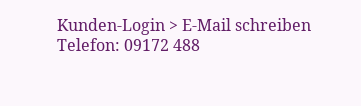Kunden-Login > E-Mail schreiben Telefon: 09172 488